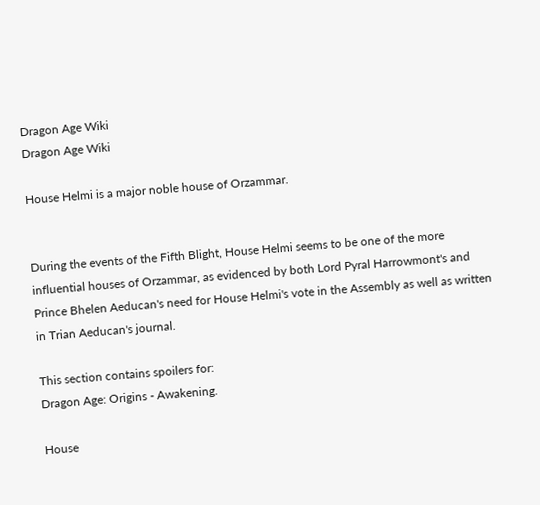Dragon Age Wiki
Dragon Age Wiki

House Helmi is a major noble house of Orzammar.


During the events of the Fifth Blight, House Helmi seems to be one of the more influential houses of Orzammar, as evidenced by both Lord Pyral Harrowmont's and Prince Bhelen Aeducan's need for House Helmi's vote in the Assembly as well as written in Trian Aeducan's journal.

This section contains spoilers for:
Dragon Age: Origins - Awakening.

House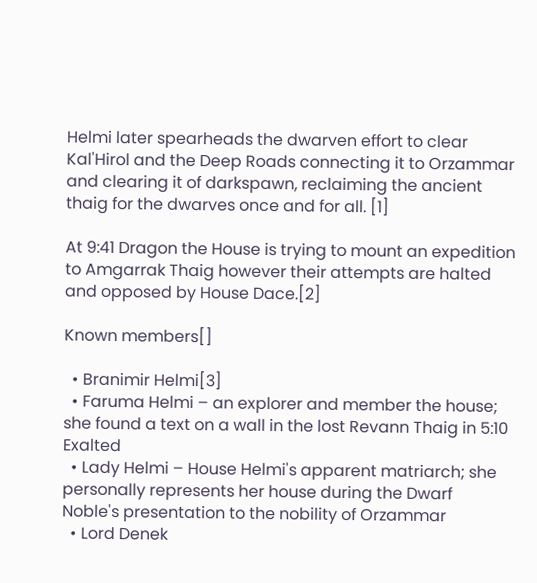Helmi later spearheads the dwarven effort to clear Kal'Hirol and the Deep Roads connecting it to Orzammar and clearing it of darkspawn, reclaiming the ancient thaig for the dwarves once and for all. [1]

At 9:41 Dragon the House is trying to mount an expedition to Amgarrak Thaig however their attempts are halted and opposed by House Dace.[2]

Known members[]

  • Branimir Helmi[3]
  • Faruma Helmi – an explorer and member the house; she found a text on a wall in the lost Revann Thaig in 5:10 Exalted
  • Lady Helmi – House Helmi's apparent matriarch; she personally represents her house during the Dwarf Noble's presentation to the nobility of Orzammar
  • Lord Denek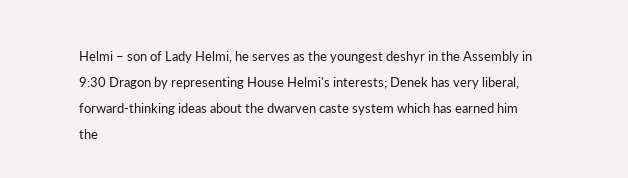Helmi – son of Lady Helmi, he serves as the youngest deshyr in the Assembly in 9:30 Dragon by representing House Helmi's interests; Denek has very liberal, forward-thinking ideas about the dwarven caste system which has earned him the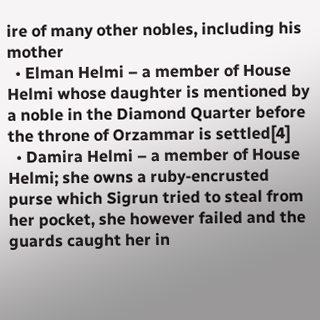ire of many other nobles, including his mother
  • Elman Helmi – a member of House Helmi whose daughter is mentioned by a noble in the Diamond Quarter before the throne of Orzammar is settled[4]
  • Damira Helmi – a member of House Helmi; she owns a ruby-encrusted purse which Sigrun tried to steal from her pocket, she however failed and the guards caught her in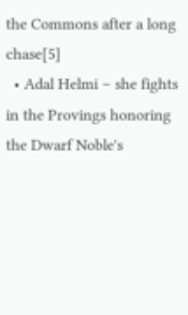the Commons after a long chase[5]
  • Adal Helmi – she fights in the Provings honoring the Dwarf Noble's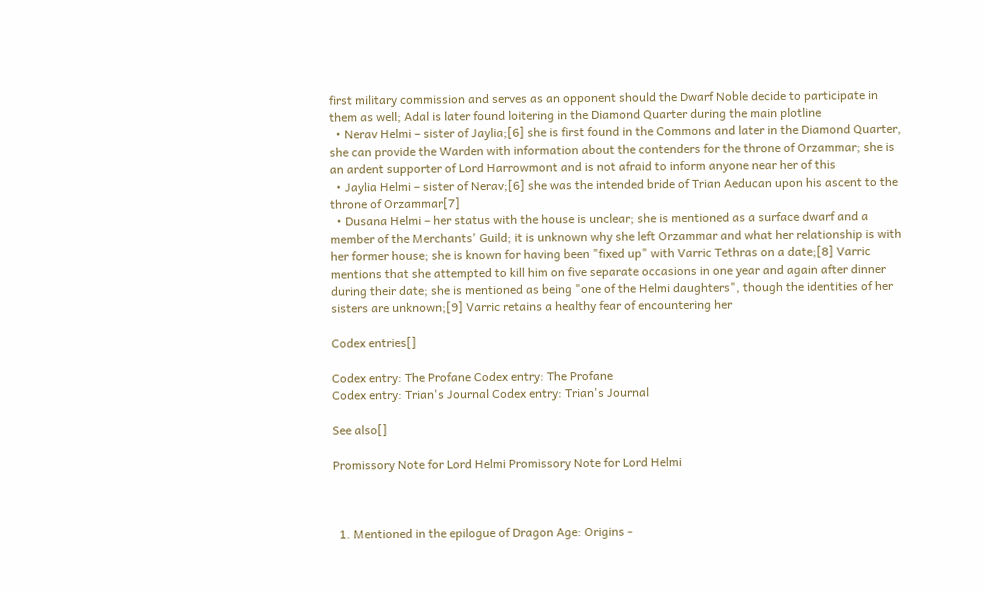first military commission and serves as an opponent should the Dwarf Noble decide to participate in them as well; Adal is later found loitering in the Diamond Quarter during the main plotline
  • Nerav Helmi – sister of Jaylia;[6] she is first found in the Commons and later in the Diamond Quarter, she can provide the Warden with information about the contenders for the throne of Orzammar; she is an ardent supporter of Lord Harrowmont and is not afraid to inform anyone near her of this
  • Jaylia Helmi – sister of Nerav;[6] she was the intended bride of Trian Aeducan upon his ascent to the throne of Orzammar[7]
  • Dusana Helmi – her status with the house is unclear; she is mentioned as a surface dwarf and a member of the Merchants' Guild; it is unknown why she left Orzammar and what her relationship is with her former house; she is known for having been "fixed up" with Varric Tethras on a date;[8] Varric mentions that she attempted to kill him on five separate occasions in one year and again after dinner during their date; she is mentioned as being "one of the Helmi daughters", though the identities of her sisters are unknown;[9] Varric retains a healthy fear of encountering her

Codex entries[]

Codex entry: The Profane Codex entry: The Profane
Codex entry: Trian's Journal Codex entry: Trian's Journal

See also[]

Promissory Note for Lord Helmi Promissory Note for Lord Helmi



  1. Mentioned in the epilogue of Dragon Age: Origins -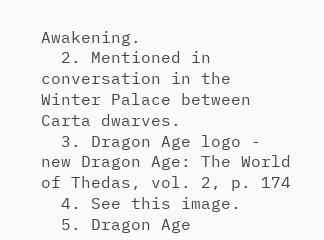Awakening.
  2. Mentioned in conversation in the Winter Palace between Carta dwarves.
  3. Dragon Age logo - new Dragon Age: The World of Thedas, vol. 2, p. 174
  4. See this image.
  5. Dragon Age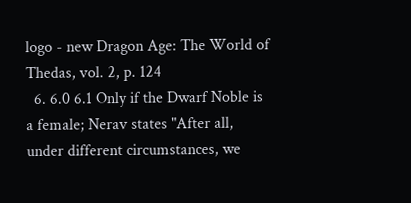logo - new Dragon Age: The World of Thedas, vol. 2, p. 124
  6. 6.0 6.1 Only if the Dwarf Noble is a female; Nerav states "After all, under different circumstances, we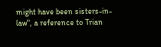might have been sisters-in-law", a reference to Trian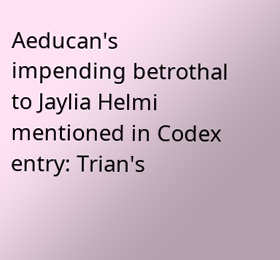Aeducan's impending betrothal to Jaylia Helmi mentioned in Codex entry: Trian's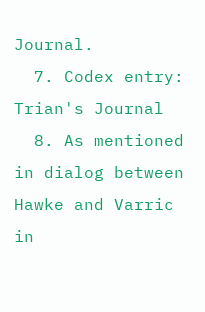Journal.
  7. Codex entry: Trian's Journal
  8. As mentioned in dialog between Hawke and Varric in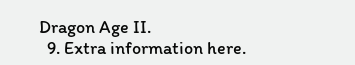Dragon Age II.
  9. Extra information here.